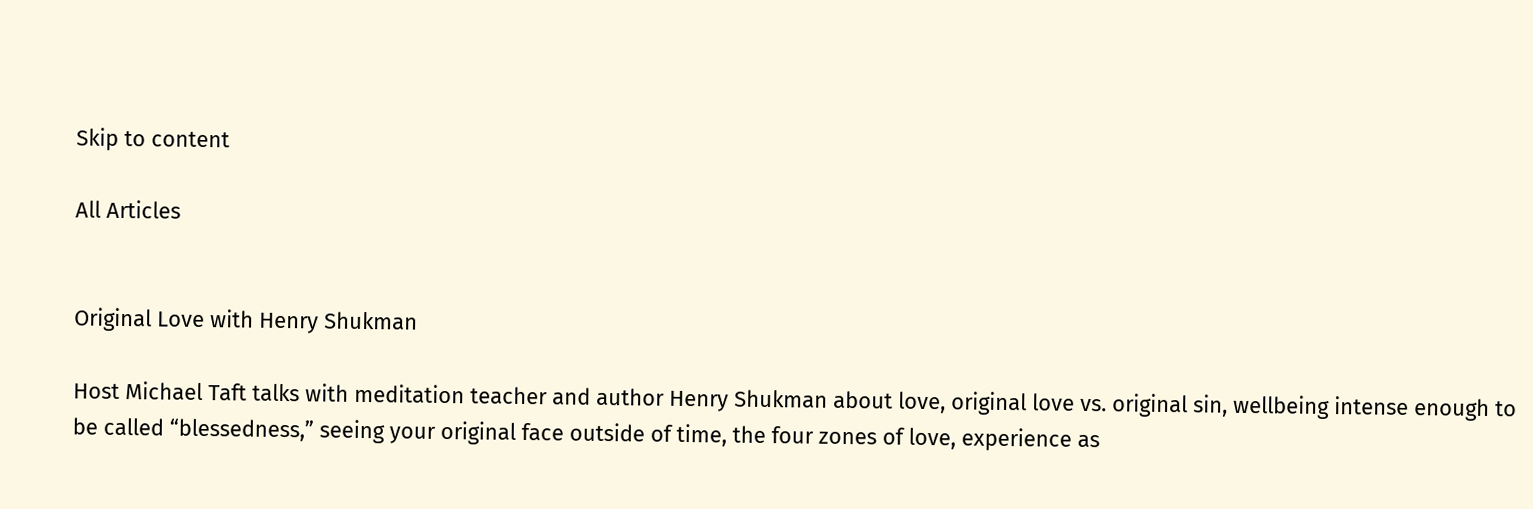Skip to content

All Articles


Original Love with Henry Shukman

Host Michael Taft talks with meditation teacher and author Henry Shukman about love, original love vs. original sin, wellbeing intense enough to be called “blessedness,” seeing your original face outside of time, the four zones of love, experience as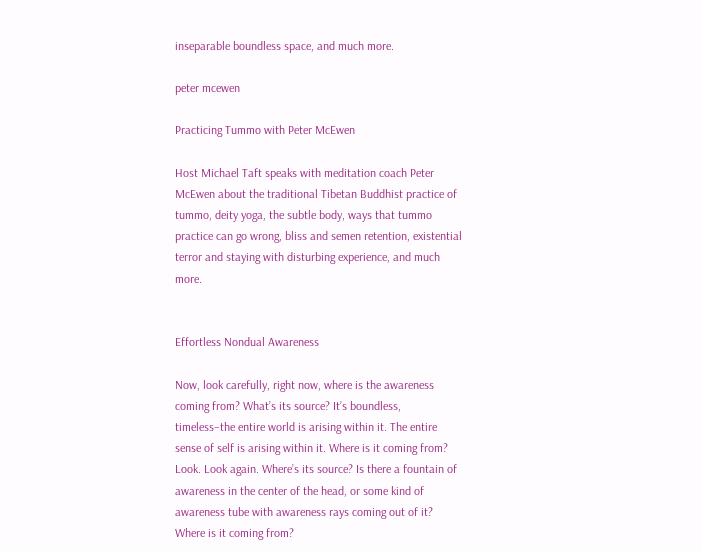inseparable boundless space, and much more.

peter mcewen

Practicing Tummo with Peter McEwen

Host Michael Taft speaks with meditation coach Peter McEwen about the traditional Tibetan Buddhist practice of tummo, deity yoga, the subtle body, ways that tummo practice can go wrong, bliss and semen retention, existential terror and staying with disturbing experience, and much more.


Effortless Nondual Awareness

Now, look carefully, right now, where is the awareness coming from? What’s its source? It’s boundless, timeless–the entire world is arising within it. The entire sense of self is arising within it. Where is it coming from? Look. Look again. Where’s its source? Is there a fountain of awareness in the center of the head, or some kind of awareness tube with awareness rays coming out of it? Where is it coming from?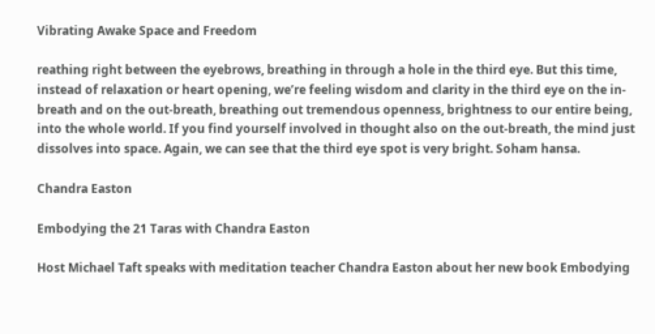Vibrating Awake Space and Freedom

reathing right between the eyebrows, breathing in through a hole in the third eye. But this time, instead of relaxation or heart opening, we’re feeling wisdom and clarity in the third eye on the in-breath and on the out-breath, breathing out tremendous openness, brightness to our entire being, into the whole world. If you find yourself involved in thought also on the out-breath, the mind just dissolves into space. Again, we can see that the third eye spot is very bright. Soham hansa.

Chandra Easton

Embodying the 21 Taras with Chandra Easton

Host Michael Taft speaks with meditation teacher Chandra Easton about her new book Embodying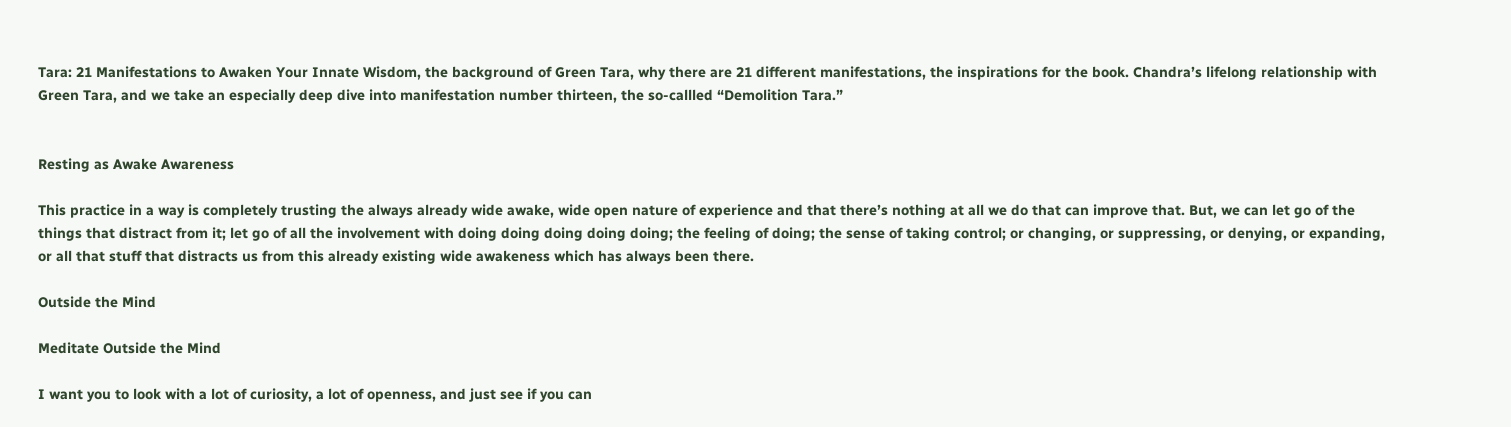Tara: 21 Manifestations to Awaken Your Innate Wisdom, the background of Green Tara, why there are 21 different manifestations, the inspirations for the book. Chandra’s lifelong relationship with Green Tara, and we take an especially deep dive into manifestation number thirteen, the so-callled “Demolition Tara.”


Resting as Awake Awareness

This practice in a way is completely trusting the always already wide awake, wide open nature of experience and that there’s nothing at all we do that can improve that. But, we can let go of the things that distract from it; let go of all the involvement with doing doing doing doing doing; the feeling of doing; the sense of taking control; or changing, or suppressing, or denying, or expanding, or all that stuff that distracts us from this already existing wide awakeness which has always been there.

Outside the Mind

Meditate Outside the Mind

I want you to look with a lot of curiosity, a lot of openness, and just see if you can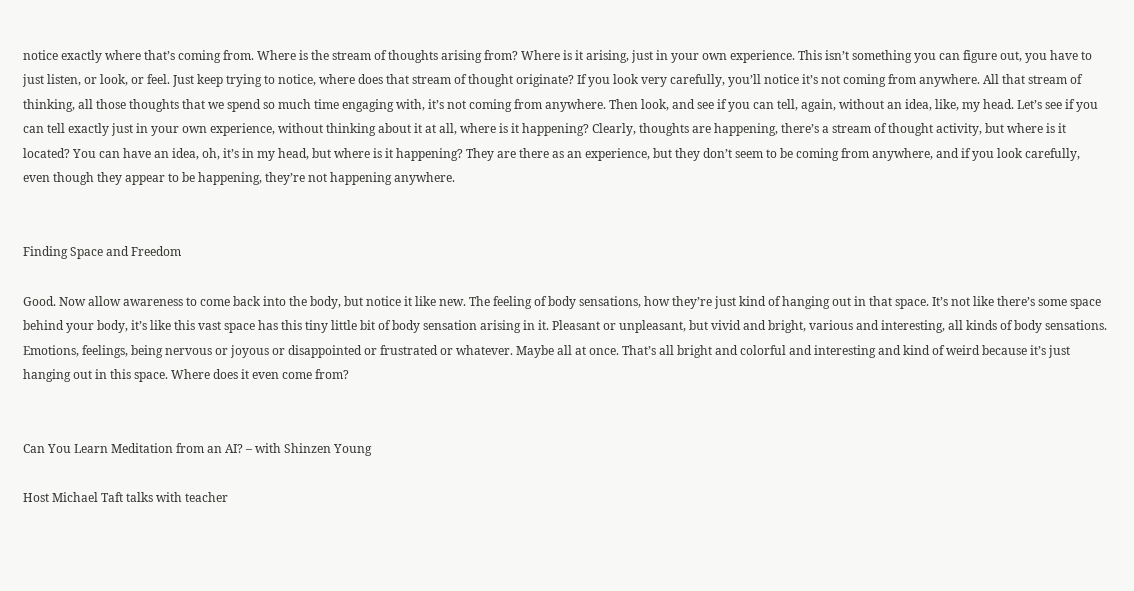notice exactly where that’s coming from. Where is the stream of thoughts arising from? Where is it arising, just in your own experience. This isn’t something you can figure out, you have to just listen, or look, or feel. Just keep trying to notice, where does that stream of thought originate? If you look very carefully, you’ll notice it’s not coming from anywhere. All that stream of thinking, all those thoughts that we spend so much time engaging with, it’s not coming from anywhere. Then look, and see if you can tell, again, without an idea, like, my head. Let’s see if you can tell exactly just in your own experience, without thinking about it at all, where is it happening? Clearly, thoughts are happening, there’s a stream of thought activity, but where is it located? You can have an idea, oh, it’s in my head, but where is it happening? They are there as an experience, but they don’t seem to be coming from anywhere, and if you look carefully, even though they appear to be happening, they’re not happening anywhere.


Finding Space and Freedom

Good. Now allow awareness to come back into the body, but notice it like new. The feeling of body sensations, how they’re just kind of hanging out in that space. It’s not like there’s some space behind your body, it’s like this vast space has this tiny little bit of body sensation arising in it. Pleasant or unpleasant, but vivid and bright, various and interesting, all kinds of body sensations. Emotions, feelings, being nervous or joyous or disappointed or frustrated or whatever. Maybe all at once. That’s all bright and colorful and interesting and kind of weird because it’s just hanging out in this space. Where does it even come from?


Can You Learn Meditation from an AI? – with Shinzen Young

Host Michael Taft talks with teacher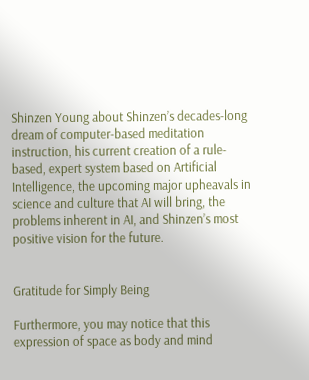Shinzen Young about Shinzen’s decades-long dream of computer-based meditation instruction, his current creation of a rule-based, expert system based on Artificial Intelligence, the upcoming major upheavals in science and culture that AI will bring, the problems inherent in AI, and Shinzen’s most positive vision for the future.


Gratitude for Simply Being

Furthermore, you may notice that this expression of space as body and mind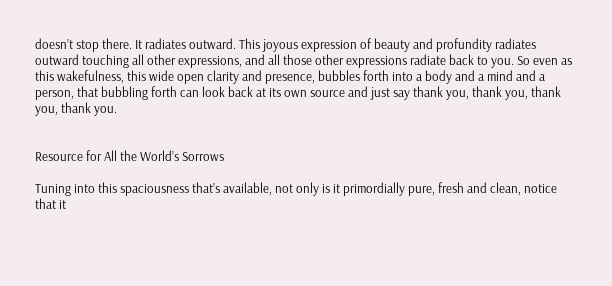doesn’t stop there. It radiates outward. This joyous expression of beauty and profundity radiates outward touching all other expressions, and all those other expressions radiate back to you. So even as this wakefulness, this wide open clarity and presence, bubbles forth into a body and a mind and a person, that bubbling forth can look back at its own source and just say thank you, thank you, thank you, thank you.


Resource for All the World’s Sorrows

Tuning into this spaciousness that’s available, not only is it primordially pure, fresh and clean, notice that it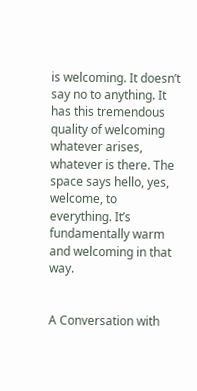is welcoming. It doesn’t say no to anything. It has this tremendous quality of welcoming whatever arises, whatever is there. The space says hello, yes, welcome, to everything. It’s fundamentally warm and welcoming in that way.


A Conversation with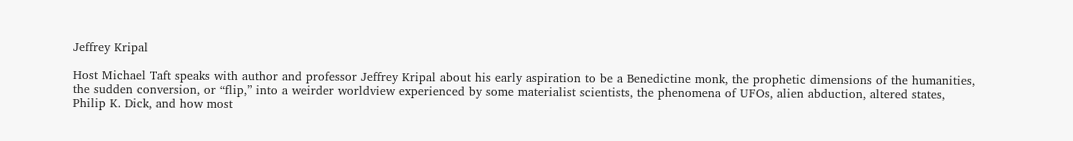Jeffrey Kripal

Host Michael Taft speaks with author and professor Jeffrey Kripal about his early aspiration to be a Benedictine monk, the prophetic dimensions of the humanities, the sudden conversion, or “flip,” into a weirder worldview experienced by some materialist scientists, the phenomena of UFOs, alien abduction, altered states, Philip K. Dick, and how most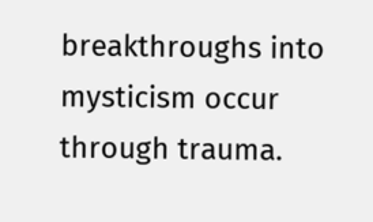breakthroughs into mysticism occur through trauma.